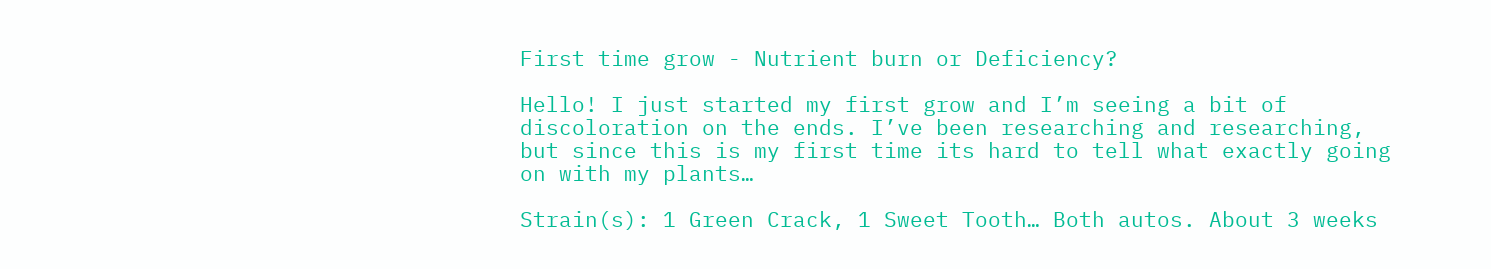First time grow - Nutrient burn or Deficiency?

Hello! I just started my first grow and I’m seeing a bit of discoloration on the ends. I’ve been researching and researching, but since this is my first time its hard to tell what exactly going on with my plants…

Strain(s): 1 Green Crack, 1 Sweet Tooth… Both autos. About 3 weeks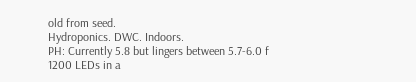old from seed.
Hydroponics. DWC. Indoors.
PH: Currently 5.8 but lingers between 5.7-6.0 f
1200 LEDs in a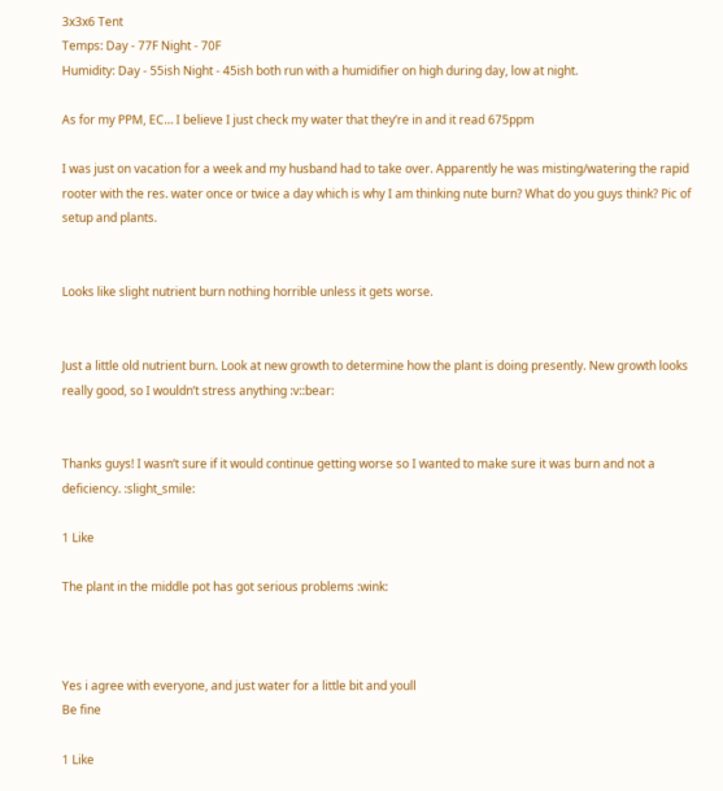3x3x6 Tent
Temps: Day - 77F Night - 70F
Humidity: Day - 55ish Night - 45ish both run with a humidifier on high during day, low at night.

As for my PPM, EC… I believe I just check my water that they’re in and it read 675ppm

I was just on vacation for a week and my husband had to take over. Apparently he was misting/watering the rapid rooter with the res. water once or twice a day which is why I am thinking nute burn? What do you guys think? Pic of setup and plants.


Looks like slight nutrient burn nothing horrible unless it gets worse.


Just a little old nutrient burn. Look at new growth to determine how the plant is doing presently. New growth looks really good, so I wouldn’t stress anything :v::bear:


Thanks guys! I wasn’t sure if it would continue getting worse so I wanted to make sure it was burn and not a deficiency. :slight_smile:

1 Like

The plant in the middle pot has got serious problems :wink:



Yes i agree with everyone, and just water for a little bit and youll
Be fine

1 Like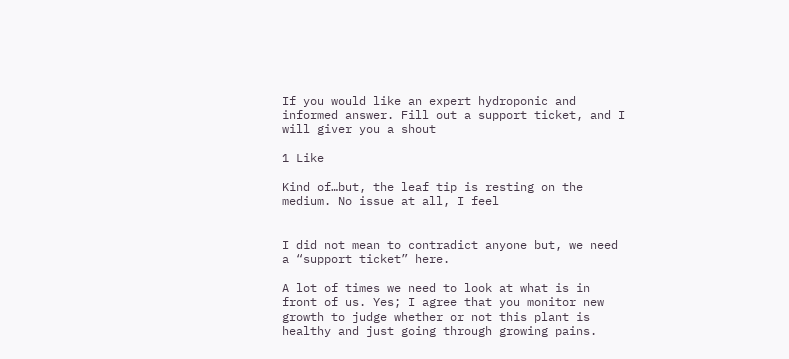If you would like an expert hydroponic and informed answer. Fill out a support ticket, and I will giver you a shout

1 Like

Kind of…but, the leaf tip is resting on the medium. No issue at all, I feel


I did not mean to contradict anyone but, we need a “support ticket” here.

A lot of times we need to look at what is in front of us. Yes; I agree that you monitor new growth to judge whether or not this plant is healthy and just going through growing pains.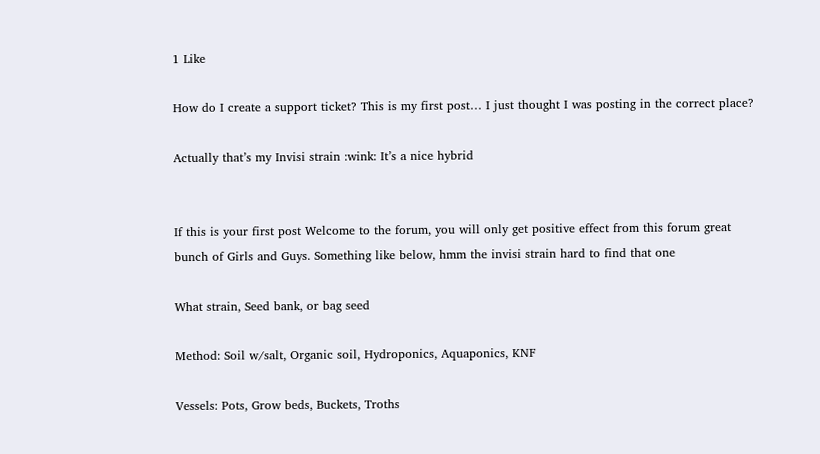1 Like

How do I create a support ticket? This is my first post… I just thought I was posting in the correct place?

Actually that’s my Invisi strain :wink: It’s a nice hybrid


If this is your first post Welcome to the forum, you will only get positive effect from this forum great bunch of Girls and Guys. Something like below, hmm the invisi strain hard to find that one

What strain, Seed bank, or bag seed

Method: Soil w/salt, Organic soil, Hydroponics, Aquaponics, KNF

Vessels: Pots, Grow beds, Buckets, Troths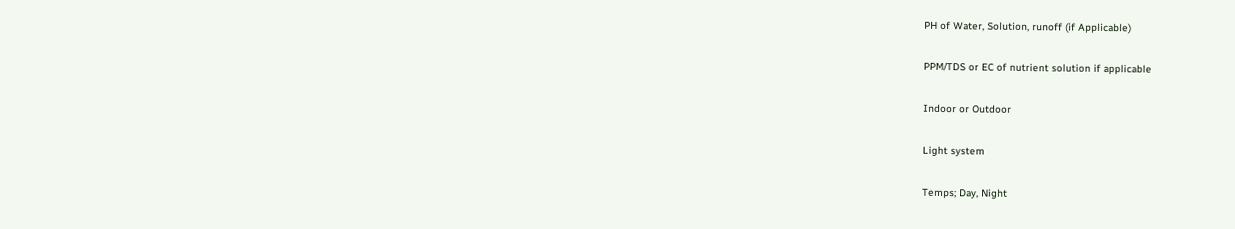PH of Water, Solution, runoff (if Applicable)

PPM/TDS or EC of nutrient solution if applicable

Indoor or Outdoor

Light system

Temps; Day, Night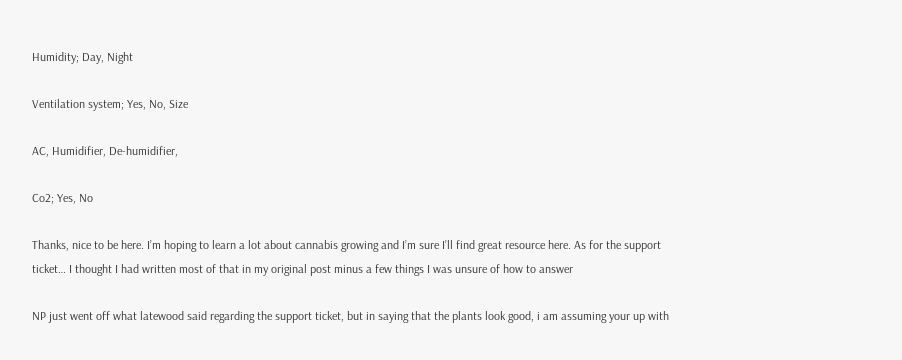Humidity; Day, Night

Ventilation system; Yes, No, Size

AC, Humidifier, De-humidifier,

Co2; Yes, No

Thanks, nice to be here. I’m hoping to learn a lot about cannabis growing and I’m sure I’ll find great resource here. As for the support ticket… I thought I had written most of that in my original post minus a few things I was unsure of how to answer

NP just went off what latewood said regarding the support ticket, but in saying that the plants look good, i am assuming your up with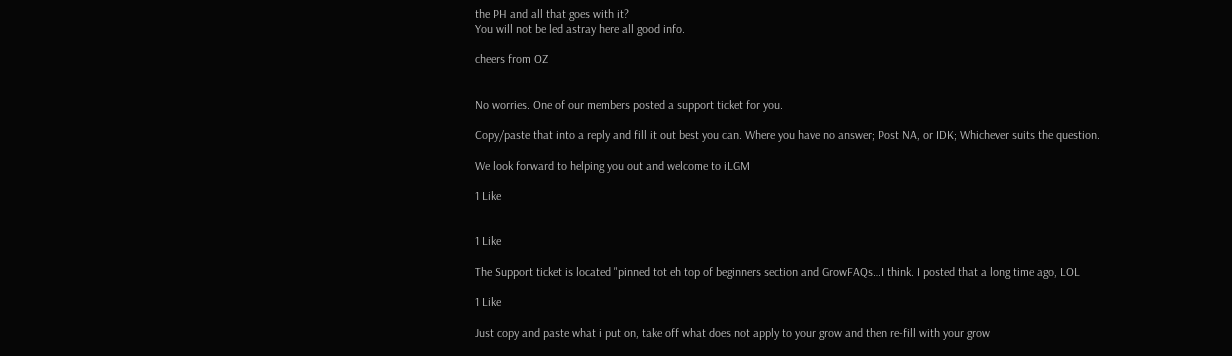the PH and all that goes with it?
You will not be led astray here all good info.

cheers from OZ


No worries. One of our members posted a support ticket for you.

Copy/paste that into a reply and fill it out best you can. Where you have no answer; Post NA, or IDK; Whichever suits the question.

We look forward to helping you out and welcome to iLGM

1 Like


1 Like

The Support ticket is located "pinned tot eh top of beginners section and GrowFAQs…I think. I posted that a long time ago, LOL

1 Like

Just copy and paste what i put on, take off what does not apply to your grow and then re-fill with your grow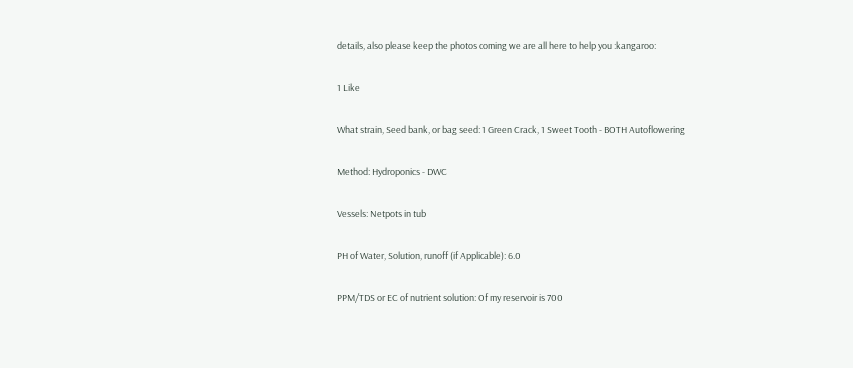details, also please keep the photos coming we are all here to help you :kangaroo:

1 Like

What strain, Seed bank, or bag seed: 1 Green Crack, 1 Sweet Tooth - BOTH Autoflowering

Method: Hydroponics - DWC

Vessels: Netpots in tub

PH of Water, Solution, runoff (if Applicable): 6.0

PPM/TDS or EC of nutrient solution: Of my reservoir is 700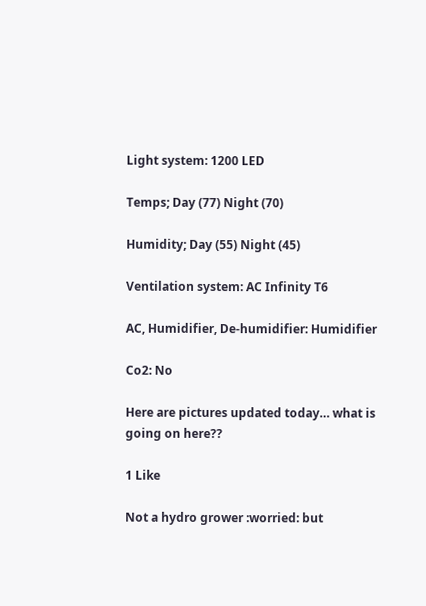Light system: 1200 LED

Temps; Day (77) Night (70)

Humidity; Day (55) Night (45)

Ventilation system: AC Infinity T6

AC, Humidifier, De-humidifier: Humidifier

Co2: No

Here are pictures updated today… what is going on here??

1 Like

Not a hydro grower :worried: but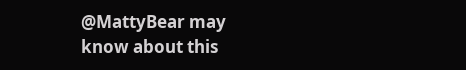@MattyBear may know about this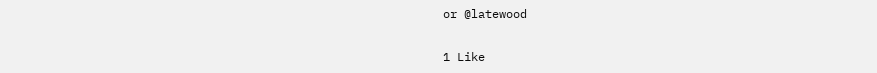or @latewood

1 Like